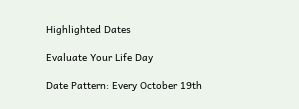Highlighted Dates

Evaluate Your Life Day

Date Pattern: Every October 19th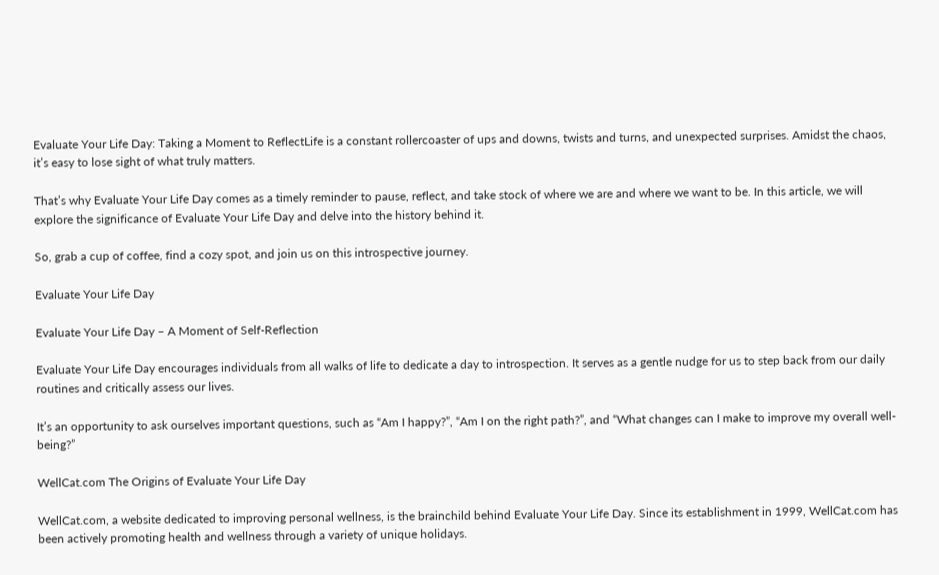Evaluate Your Life Day: Taking a Moment to ReflectLife is a constant rollercoaster of ups and downs, twists and turns, and unexpected surprises. Amidst the chaos, it’s easy to lose sight of what truly matters.

That’s why Evaluate Your Life Day comes as a timely reminder to pause, reflect, and take stock of where we are and where we want to be. In this article, we will explore the significance of Evaluate Your Life Day and delve into the history behind it.

So, grab a cup of coffee, find a cozy spot, and join us on this introspective journey.

Evaluate Your Life Day

Evaluate Your Life Day – A Moment of Self-Reflection

Evaluate Your Life Day encourages individuals from all walks of life to dedicate a day to introspection. It serves as a gentle nudge for us to step back from our daily routines and critically assess our lives.

It’s an opportunity to ask ourselves important questions, such as “Am I happy?”, “Am I on the right path?”, and “What changes can I make to improve my overall well-being?”

WellCat.com The Origins of Evaluate Your Life Day

WellCat.com, a website dedicated to improving personal wellness, is the brainchild behind Evaluate Your Life Day. Since its establishment in 1999, WellCat.com has been actively promoting health and wellness through a variety of unique holidays.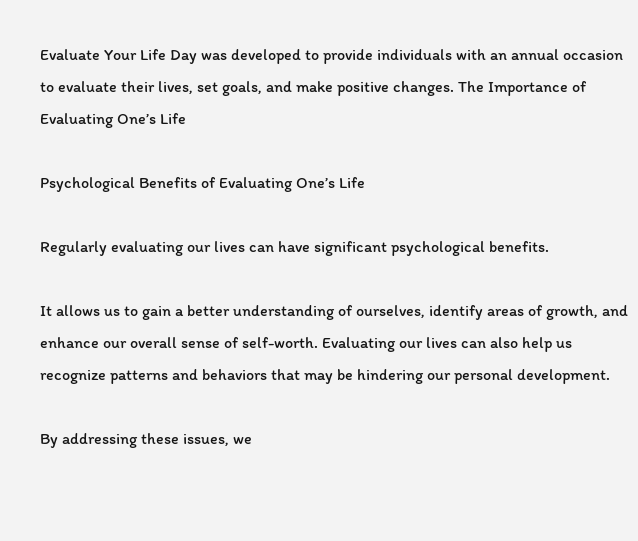Evaluate Your Life Day was developed to provide individuals with an annual occasion to evaluate their lives, set goals, and make positive changes. The Importance of Evaluating One’s Life

Psychological Benefits of Evaluating One’s Life

Regularly evaluating our lives can have significant psychological benefits.

It allows us to gain a better understanding of ourselves, identify areas of growth, and enhance our overall sense of self-worth. Evaluating our lives can also help us recognize patterns and behaviors that may be hindering our personal development.

By addressing these issues, we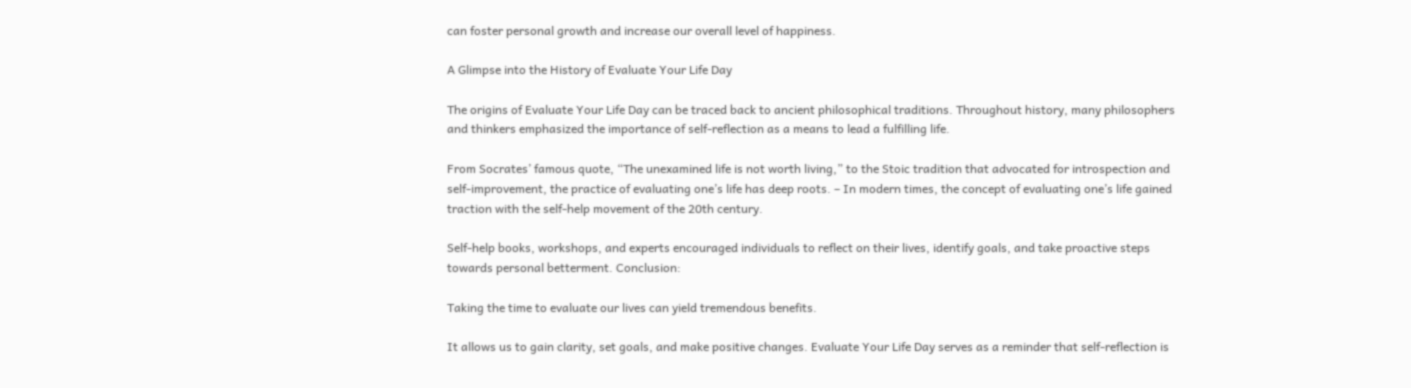can foster personal growth and increase our overall level of happiness.

A Glimpse into the History of Evaluate Your Life Day

The origins of Evaluate Your Life Day can be traced back to ancient philosophical traditions. Throughout history, many philosophers and thinkers emphasized the importance of self-reflection as a means to lead a fulfilling life.

From Socrates’ famous quote, “The unexamined life is not worth living,” to the Stoic tradition that advocated for introspection and self-improvement, the practice of evaluating one’s life has deep roots. – In modern times, the concept of evaluating one’s life gained traction with the self-help movement of the 20th century.

Self-help books, workshops, and experts encouraged individuals to reflect on their lives, identify goals, and take proactive steps towards personal betterment. Conclusion:

Taking the time to evaluate our lives can yield tremendous benefits.

It allows us to gain clarity, set goals, and make positive changes. Evaluate Your Life Day serves as a reminder that self-reflection is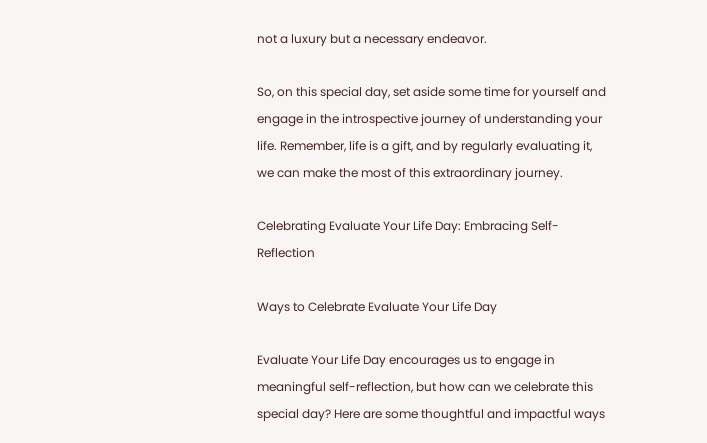not a luxury but a necessary endeavor.

So, on this special day, set aside some time for yourself and engage in the introspective journey of understanding your life. Remember, life is a gift, and by regularly evaluating it, we can make the most of this extraordinary journey.

Celebrating Evaluate Your Life Day: Embracing Self-Reflection

Ways to Celebrate Evaluate Your Life Day

Evaluate Your Life Day encourages us to engage in meaningful self-reflection, but how can we celebrate this special day? Here are some thoughtful and impactful ways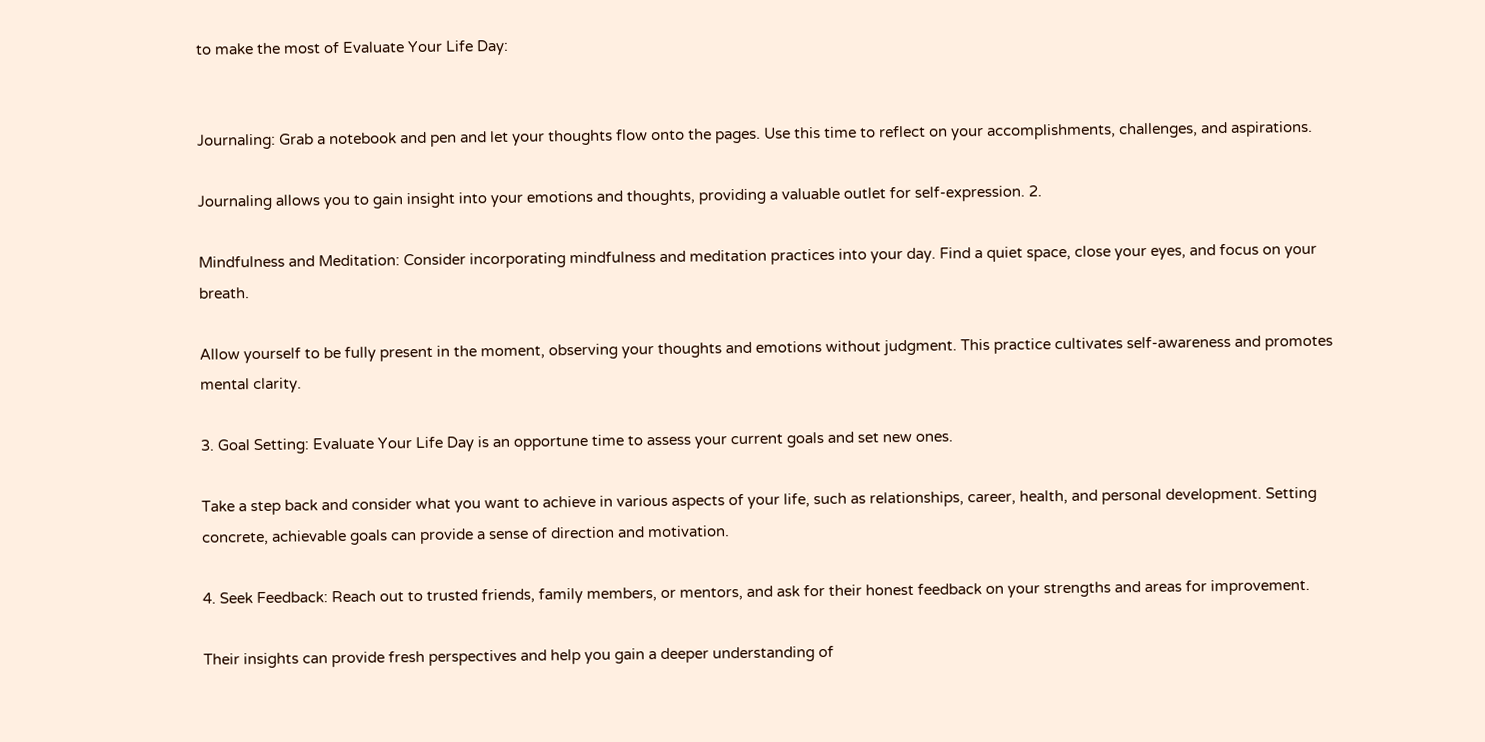to make the most of Evaluate Your Life Day:


Journaling: Grab a notebook and pen and let your thoughts flow onto the pages. Use this time to reflect on your accomplishments, challenges, and aspirations.

Journaling allows you to gain insight into your emotions and thoughts, providing a valuable outlet for self-expression. 2.

Mindfulness and Meditation: Consider incorporating mindfulness and meditation practices into your day. Find a quiet space, close your eyes, and focus on your breath.

Allow yourself to be fully present in the moment, observing your thoughts and emotions without judgment. This practice cultivates self-awareness and promotes mental clarity.

3. Goal Setting: Evaluate Your Life Day is an opportune time to assess your current goals and set new ones.

Take a step back and consider what you want to achieve in various aspects of your life, such as relationships, career, health, and personal development. Setting concrete, achievable goals can provide a sense of direction and motivation.

4. Seek Feedback: Reach out to trusted friends, family members, or mentors, and ask for their honest feedback on your strengths and areas for improvement.

Their insights can provide fresh perspectives and help you gain a deeper understanding of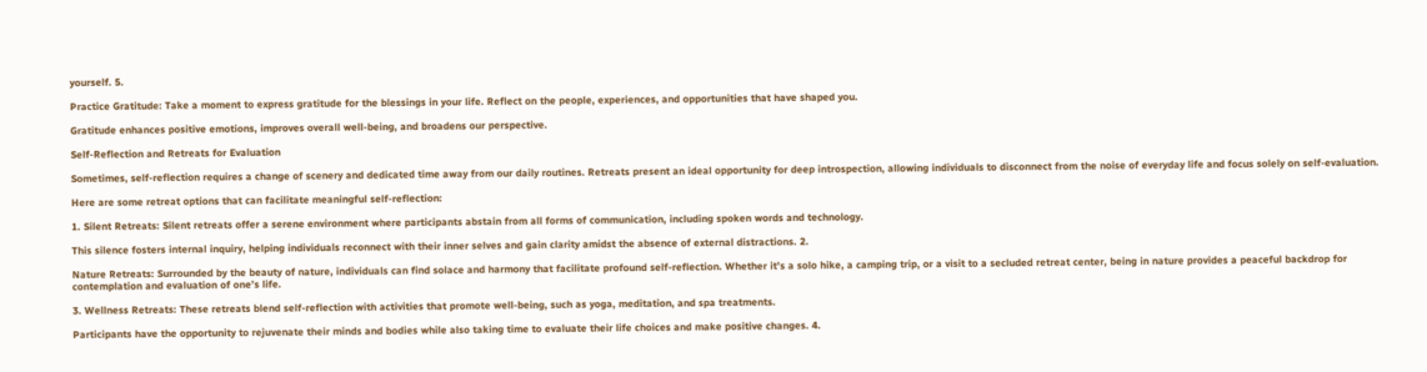yourself. 5.

Practice Gratitude: Take a moment to express gratitude for the blessings in your life. Reflect on the people, experiences, and opportunities that have shaped you.

Gratitude enhances positive emotions, improves overall well-being, and broadens our perspective.

Self-Reflection and Retreats for Evaluation

Sometimes, self-reflection requires a change of scenery and dedicated time away from our daily routines. Retreats present an ideal opportunity for deep introspection, allowing individuals to disconnect from the noise of everyday life and focus solely on self-evaluation.

Here are some retreat options that can facilitate meaningful self-reflection:

1. Silent Retreats: Silent retreats offer a serene environment where participants abstain from all forms of communication, including spoken words and technology.

This silence fosters internal inquiry, helping individuals reconnect with their inner selves and gain clarity amidst the absence of external distractions. 2.

Nature Retreats: Surrounded by the beauty of nature, individuals can find solace and harmony that facilitate profound self-reflection. Whether it’s a solo hike, a camping trip, or a visit to a secluded retreat center, being in nature provides a peaceful backdrop for contemplation and evaluation of one’s life.

3. Wellness Retreats: These retreats blend self-reflection with activities that promote well-being, such as yoga, meditation, and spa treatments.

Participants have the opportunity to rejuvenate their minds and bodies while also taking time to evaluate their life choices and make positive changes. 4.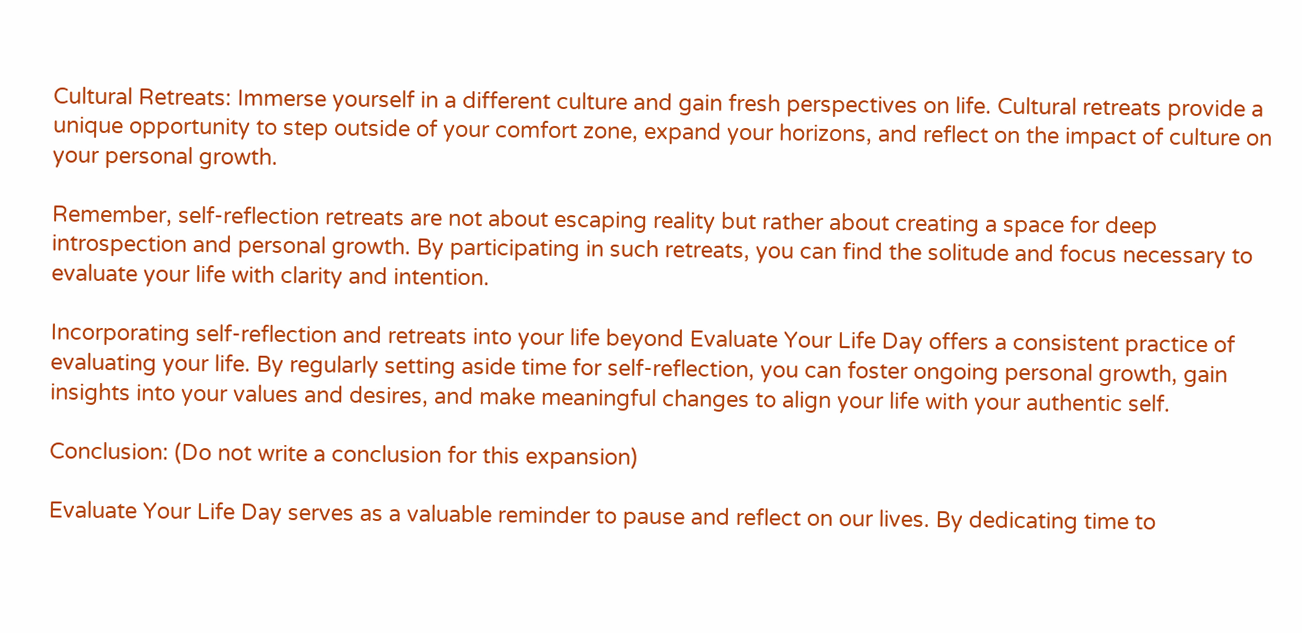Cultural Retreats: Immerse yourself in a different culture and gain fresh perspectives on life. Cultural retreats provide a unique opportunity to step outside of your comfort zone, expand your horizons, and reflect on the impact of culture on your personal growth.

Remember, self-reflection retreats are not about escaping reality but rather about creating a space for deep introspection and personal growth. By participating in such retreats, you can find the solitude and focus necessary to evaluate your life with clarity and intention.

Incorporating self-reflection and retreats into your life beyond Evaluate Your Life Day offers a consistent practice of evaluating your life. By regularly setting aside time for self-reflection, you can foster ongoing personal growth, gain insights into your values and desires, and make meaningful changes to align your life with your authentic self.

Conclusion: (Do not write a conclusion for this expansion)

Evaluate Your Life Day serves as a valuable reminder to pause and reflect on our lives. By dedicating time to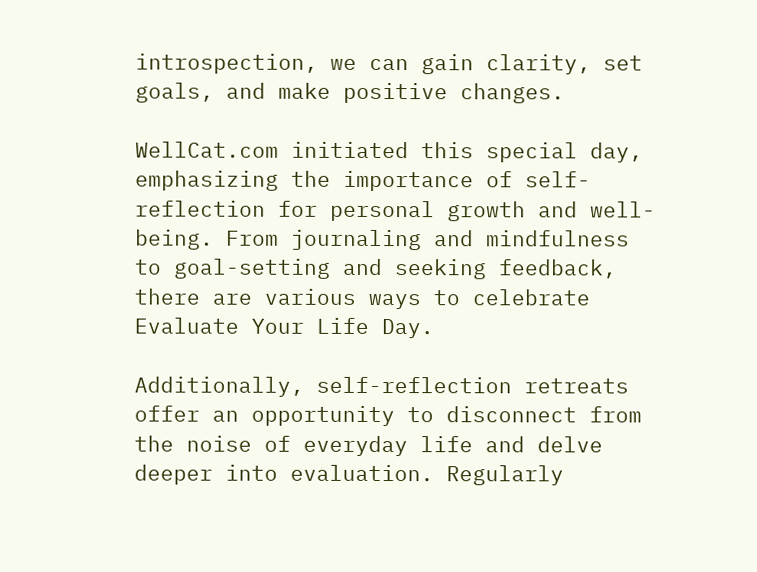introspection, we can gain clarity, set goals, and make positive changes.

WellCat.com initiated this special day, emphasizing the importance of self-reflection for personal growth and well-being. From journaling and mindfulness to goal-setting and seeking feedback, there are various ways to celebrate Evaluate Your Life Day.

Additionally, self-reflection retreats offer an opportunity to disconnect from the noise of everyday life and delve deeper into evaluation. Regularly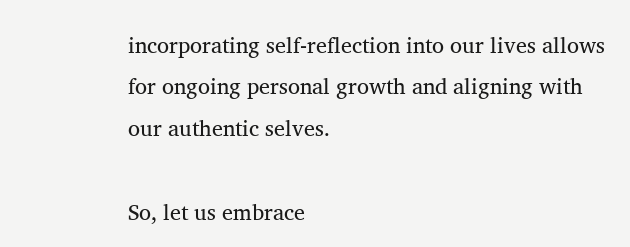incorporating self-reflection into our lives allows for ongoing personal growth and aligning with our authentic selves.

So, let us embrace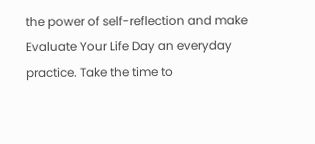the power of self-reflection and make Evaluate Your Life Day an everyday practice. Take the time to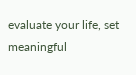evaluate your life, set meaningful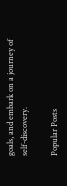goals, and embark on a journey of self-discovery.

Popular Posts